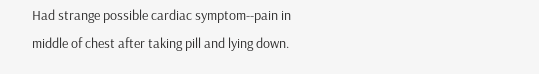Had strange possible cardiac symptom--pain in middle of chest after taking pill and lying down.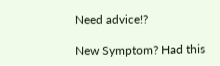Need advice!?

New Symptom? Had this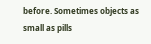before. Sometimes objects as small as pills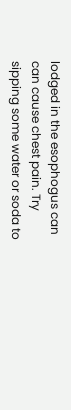lodged in the esophogus can can cause chest pain. Try sipping some water or soda to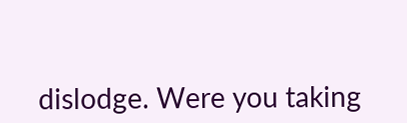dislodge. Were you taking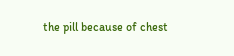the pill because of chest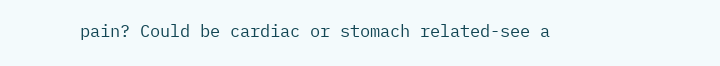pain? Could be cardiac or stomach related-see a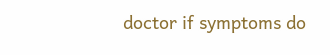doctor if symptoms do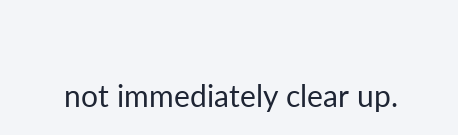not immediately clear up.